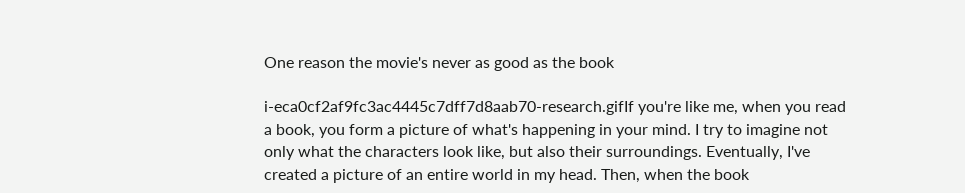One reason the movie's never as good as the book

i-eca0cf2af9fc3ac4445c7dff7d8aab70-research.gifIf you're like me, when you read a book, you form a picture of what's happening in your mind. I try to imagine not only what the characters look like, but also their surroundings. Eventually, I've created a picture of an entire world in my head. Then, when the book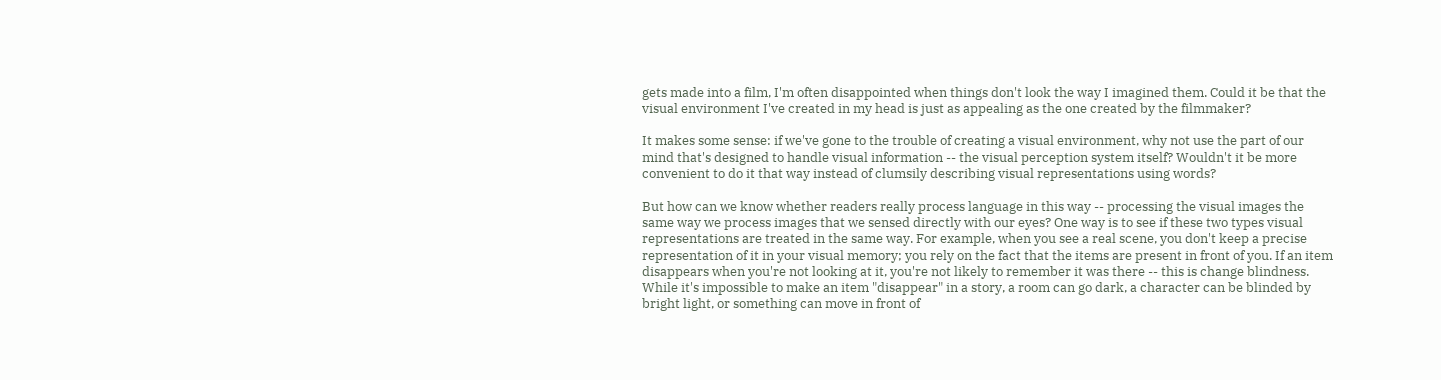gets made into a film, I'm often disappointed when things don't look the way I imagined them. Could it be that the visual environment I've created in my head is just as appealing as the one created by the filmmaker?

It makes some sense: if we've gone to the trouble of creating a visual environment, why not use the part of our mind that's designed to handle visual information -- the visual perception system itself? Wouldn't it be more convenient to do it that way instead of clumsily describing visual representations using words?

But how can we know whether readers really process language in this way -- processing the visual images the same way we process images that we sensed directly with our eyes? One way is to see if these two types visual representations are treated in the same way. For example, when you see a real scene, you don't keep a precise representation of it in your visual memory; you rely on the fact that the items are present in front of you. If an item disappears when you're not looking at it, you're not likely to remember it was there -- this is change blindness. While it's impossible to make an item "disappear" in a story, a room can go dark, a character can be blinded by bright light, or something can move in front of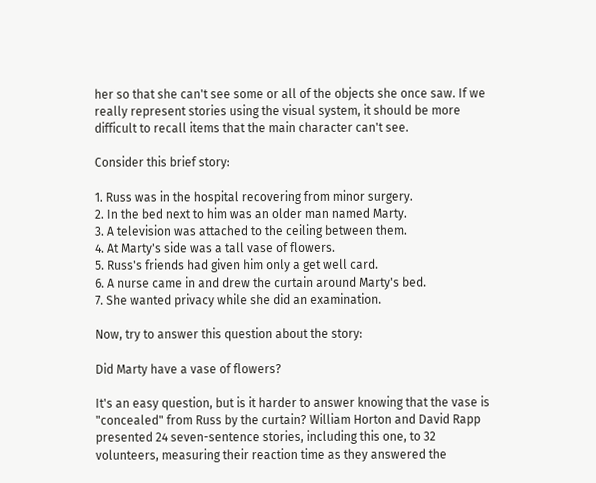her so that she can't see some or all of the objects she once saw. If we really represent stories using the visual system, it should be more difficult to recall items that the main character can't see.

Consider this brief story:

1. Russ was in the hospital recovering from minor surgery.
2. In the bed next to him was an older man named Marty.
3. A television was attached to the ceiling between them.
4. At Marty's side was a tall vase of flowers.
5. Russ's friends had given him only a get well card.
6. A nurse came in and drew the curtain around Marty's bed.
7. She wanted privacy while she did an examination.

Now, try to answer this question about the story:

Did Marty have a vase of flowers?

It's an easy question, but is it harder to answer knowing that the vase is "concealed" from Russ by the curtain? William Horton and David Rapp presented 24 seven-sentence stories, including this one, to 32 volunteers, measuring their reaction time as they answered the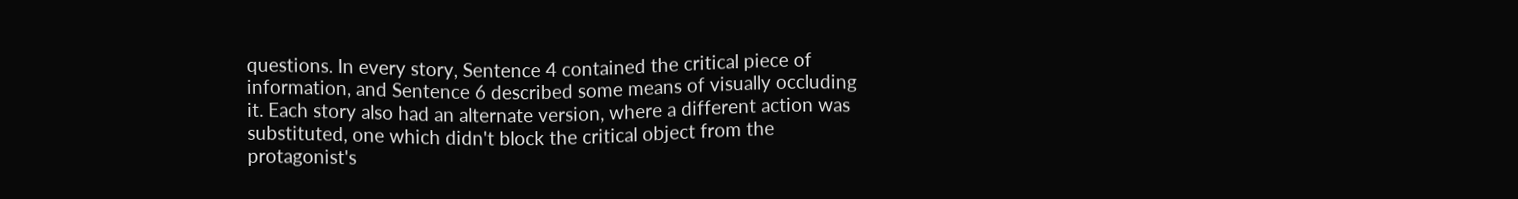questions. In every story, Sentence 4 contained the critical piece of information, and Sentence 6 described some means of visually occluding it. Each story also had an alternate version, where a different action was substituted, one which didn't block the critical object from the protagonist's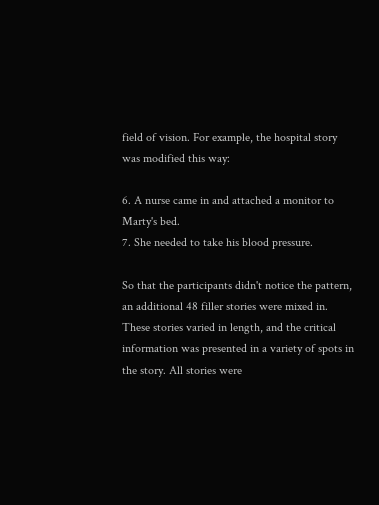field of vision. For example, the hospital story was modified this way:

6. A nurse came in and attached a monitor to Marty's bed.
7. She needed to take his blood pressure.

So that the participants didn't notice the pattern, an additional 48 filler stories were mixed in. These stories varied in length, and the critical information was presented in a variety of spots in the story. All stories were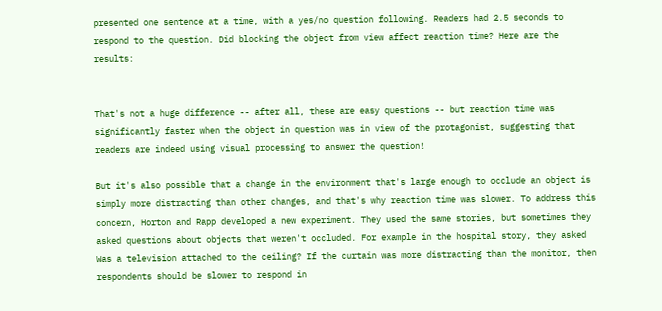presented one sentence at a time, with a yes/no question following. Readers had 2.5 seconds to respond to the question. Did blocking the object from view affect reaction time? Here are the results:


That's not a huge difference -- after all, these are easy questions -- but reaction time was significantly faster when the object in question was in view of the protagonist, suggesting that readers are indeed using visual processing to answer the question!

But it's also possible that a change in the environment that's large enough to occlude an object is simply more distracting than other changes, and that's why reaction time was slower. To address this concern, Horton and Rapp developed a new experiment. They used the same stories, but sometimes they asked questions about objects that weren't occluded. For example in the hospital story, they asked Was a television attached to the ceiling? If the curtain was more distracting than the monitor, then respondents should be slower to respond in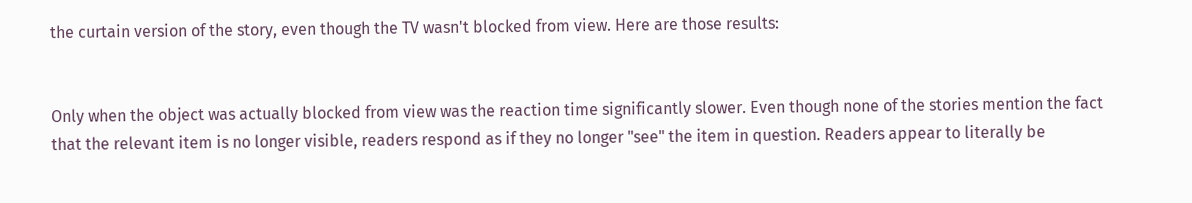the curtain version of the story, even though the TV wasn't blocked from view. Here are those results:


Only when the object was actually blocked from view was the reaction time significantly slower. Even though none of the stories mention the fact that the relevant item is no longer visible, readers respond as if they no longer "see" the item in question. Readers appear to literally be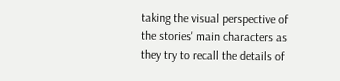taking the visual perspective of the stories' main characters as they try to recall the details of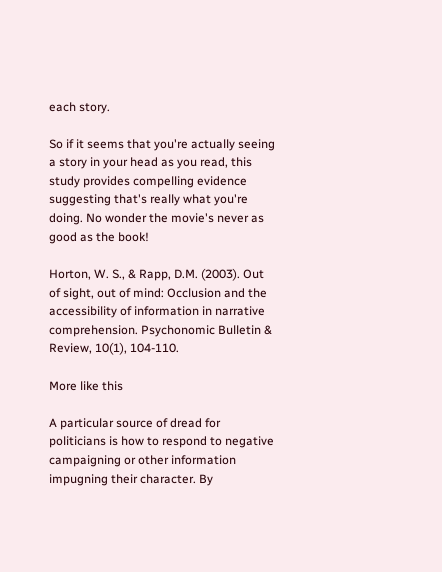each story.

So if it seems that you're actually seeing a story in your head as you read, this study provides compelling evidence suggesting that's really what you're doing. No wonder the movie's never as good as the book!

Horton, W. S., & Rapp, D.M. (2003). Out of sight, out of mind: Occlusion and the accessibility of information in narrative comprehension. Psychonomic Bulletin & Review, 10(1), 104-110.

More like this

A particular source of dread for politicians is how to respond to negative campaigning or other information impugning their character. By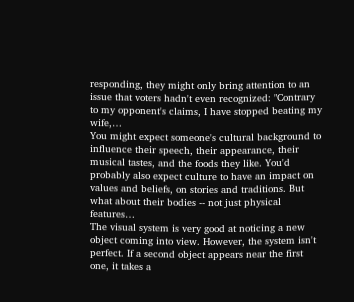responding, they might only bring attention to an issue that voters hadn't even recognized: "Contrary to my opponent's claims, I have stopped beating my wife,…
You might expect someone's cultural background to influence their speech, their appearance, their musical tastes, and the foods they like. You'd probably also expect culture to have an impact on values and beliefs, on stories and traditions. But what about their bodies -- not just physical features…
The visual system is very good at noticing a new object coming into view. However, the system isn't perfect. If a second object appears near the first one, it takes a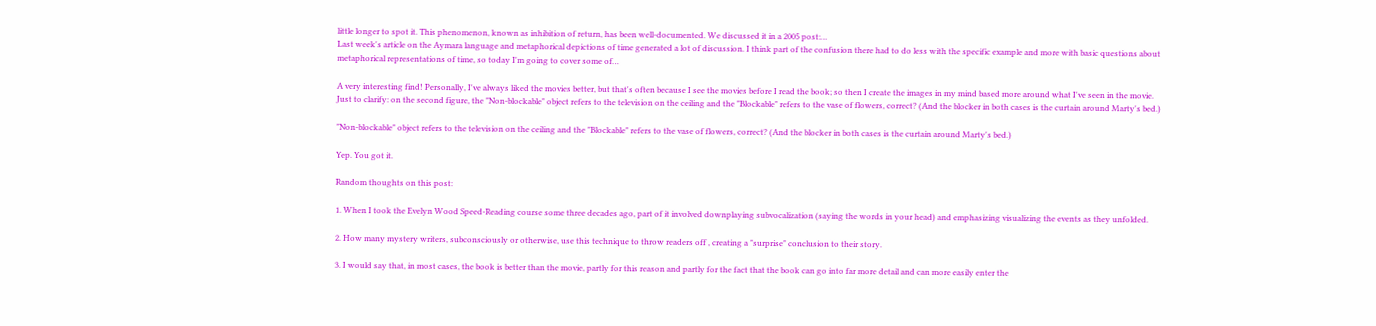little longer to spot it. This phenomenon, known as inhibition of return, has been well-documented. We discussed it in a 2005 post:…
Last week's article on the Aymara language and metaphorical depictions of time generated a lot of discussion. I think part of the confusion there had to do less with the specific example and more with basic questions about metaphorical representations of time, so today I'm going to cover some of…

A very interesting find! Personally, I've always liked the movies better, but that's often because I see the movies before I read the book; so then I create the images in my mind based more around what I've seen in the movie.
Just to clarify: on the second figure, the "Non-blockable" object refers to the television on the ceiling and the "Blockable" refers to the vase of flowers, correct? (And the blocker in both cases is the curtain around Marty's bed.)

"Non-blockable" object refers to the television on the ceiling and the "Blockable" refers to the vase of flowers, correct? (And the blocker in both cases is the curtain around Marty's bed.)

Yep. You got it.

Random thoughts on this post:

1. When I took the Evelyn Wood Speed-Reading course some three decades ago, part of it involved downplaying subvocalization (saying the words in your head) and emphasizing visualizing the events as they unfolded.

2. How many mystery writers, subconsciously or otherwise, use this technique to throw readers off , creating a "surprise" conclusion to their story.

3. I would say that, in most cases, the book is better than the movie, partly for this reason and partly for the fact that the book can go into far more detail and can more easily enter the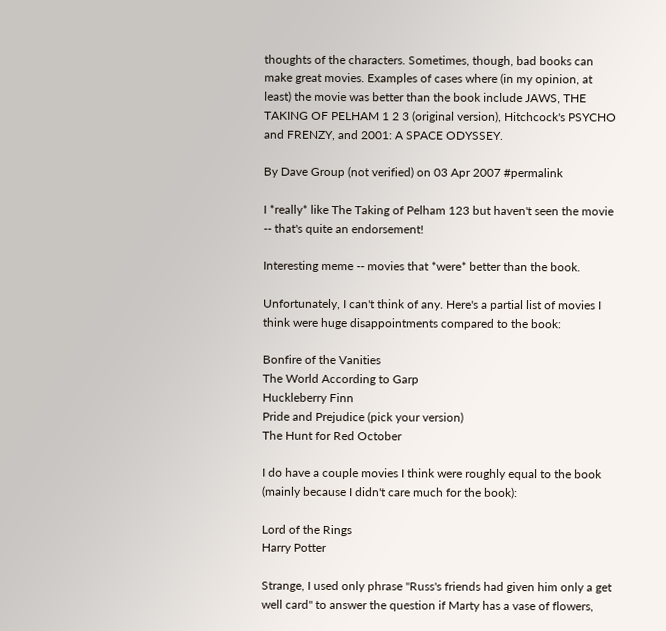thoughts of the characters. Sometimes, though, bad books can make great movies. Examples of cases where (in my opinion, at least) the movie was better than the book include JAWS, THE TAKING OF PELHAM 1 2 3 (original version), Hitchcock's PSYCHO and FRENZY, and 2001: A SPACE ODYSSEY.

By Dave Group (not verified) on 03 Apr 2007 #permalink

I *really* like The Taking of Pelham 123 but haven't seen the movie -- that's quite an endorsement!

Interesting meme -- movies that *were* better than the book.

Unfortunately, I can't think of any. Here's a partial list of movies I think were huge disappointments compared to the book:

Bonfire of the Vanities
The World According to Garp
Huckleberry Finn
Pride and Prejudice (pick your version)
The Hunt for Red October

I do have a couple movies I think were roughly equal to the book (mainly because I didn't care much for the book):

Lord of the Rings
Harry Potter

Strange, I used only phrase "Russ's friends had given him only a get well card" to answer the question if Marty has a vase of flowers,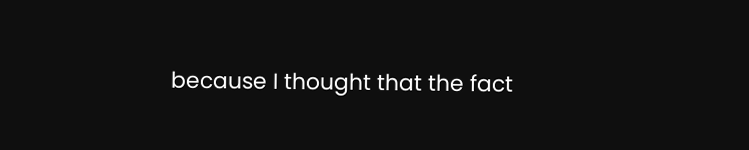because I thought that the fact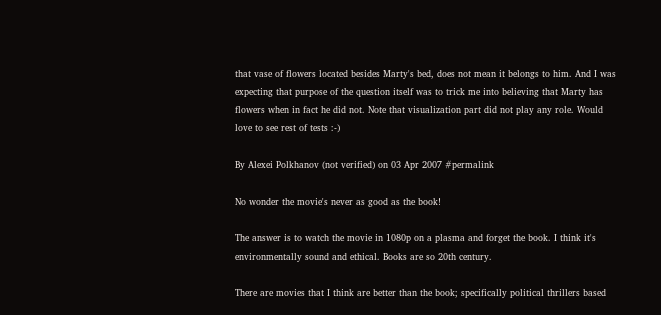that vase of flowers located besides Marty's bed, does not mean it belongs to him. And I was expecting that purpose of the question itself was to trick me into believing that Marty has flowers when in fact he did not. Note that visualization part did not play any role. Would love to see rest of tests :-)

By Alexei Polkhanov (not verified) on 03 Apr 2007 #permalink

No wonder the movie's never as good as the book!

The answer is to watch the movie in 1080p on a plasma and forget the book. I think it's environmentally sound and ethical. Books are so 20th century.

There are movies that I think are better than the book; specifically political thrillers based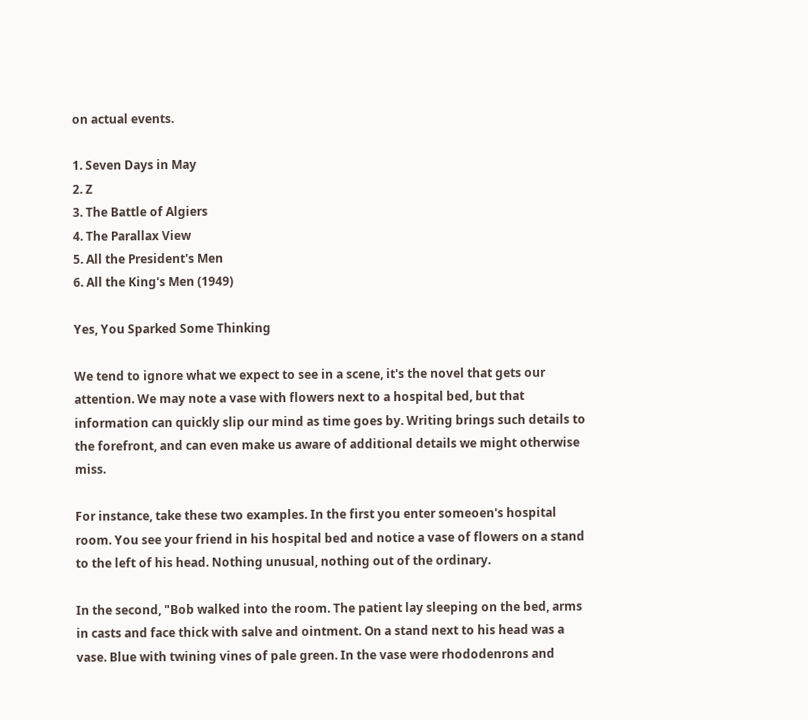on actual events.

1. Seven Days in May
2. Z
3. The Battle of Algiers
4. The Parallax View
5. All the President's Men
6. All the King's Men (1949)

Yes, You Sparked Some Thinking

We tend to ignore what we expect to see in a scene, it's the novel that gets our attention. We may note a vase with flowers next to a hospital bed, but that information can quickly slip our mind as time goes by. Writing brings such details to the forefront, and can even make us aware of additional details we might otherwise miss.

For instance, take these two examples. In the first you enter someoen's hospital room. You see your friend in his hospital bed and notice a vase of flowers on a stand to the left of his head. Nothing unusual, nothing out of the ordinary.

In the second, "Bob walked into the room. The patient lay sleeping on the bed, arms in casts and face thick with salve and ointment. On a stand next to his head was a vase. Blue with twining vines of pale green. In the vase were rhododenrons and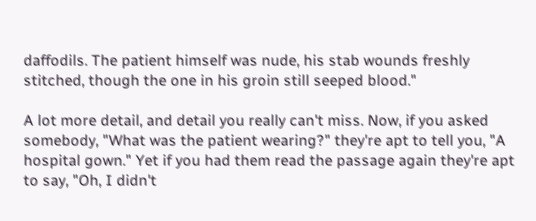daffodils. The patient himself was nude, his stab wounds freshly stitched, though the one in his groin still seeped blood."

A lot more detail, and detail you really can't miss. Now, if you asked somebody, "What was the patient wearing?" they're apt to tell you, "A hospital gown." Yet if you had them read the passage again they're apt to say, "Oh, I didn't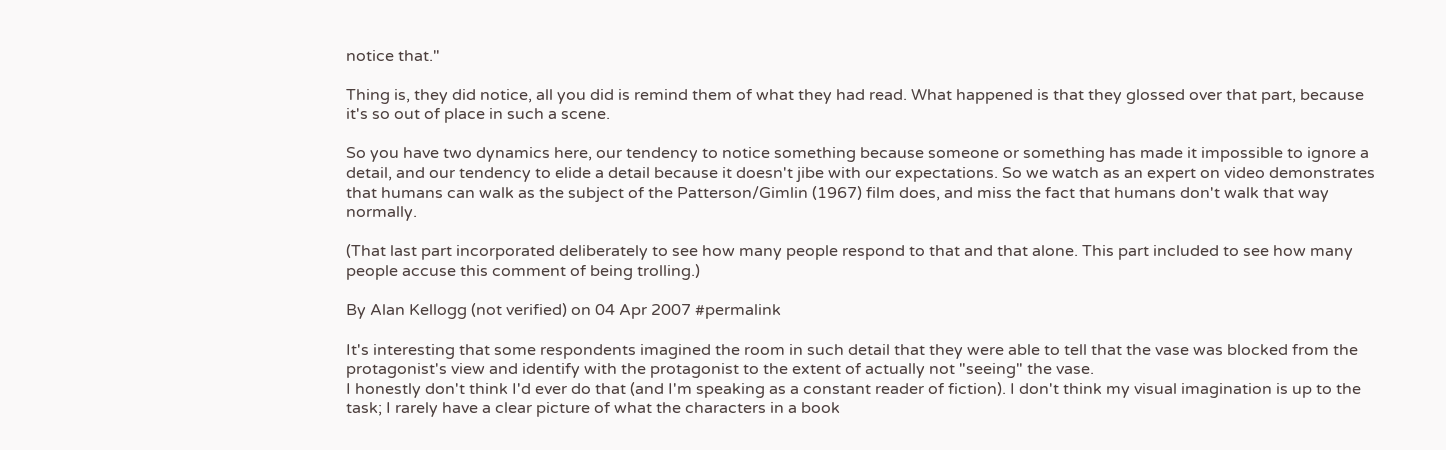notice that."

Thing is, they did notice, all you did is remind them of what they had read. What happened is that they glossed over that part, because it's so out of place in such a scene.

So you have two dynamics here, our tendency to notice something because someone or something has made it impossible to ignore a detail, and our tendency to elide a detail because it doesn't jibe with our expectations. So we watch as an expert on video demonstrates that humans can walk as the subject of the Patterson/Gimlin (1967) film does, and miss the fact that humans don't walk that way normally.

(That last part incorporated deliberately to see how many people respond to that and that alone. This part included to see how many people accuse this comment of being trolling.)

By Alan Kellogg (not verified) on 04 Apr 2007 #permalink

It's interesting that some respondents imagined the room in such detail that they were able to tell that the vase was blocked from the protagonist's view and identify with the protagonist to the extent of actually not "seeing" the vase.
I honestly don't think I'd ever do that (and I'm speaking as a constant reader of fiction). I don't think my visual imagination is up to the task; I rarely have a clear picture of what the characters in a book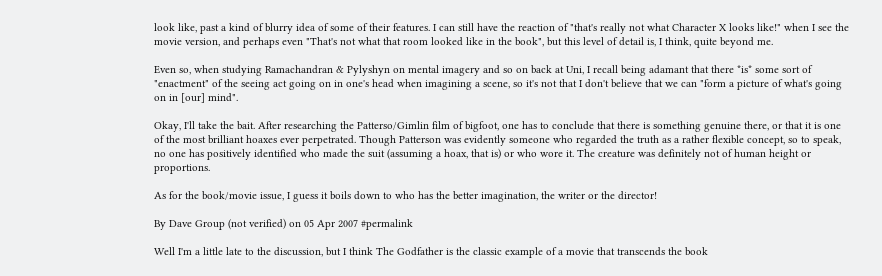look like, past a kind of blurry idea of some of their features. I can still have the reaction of "that's really not what Character X looks like!" when I see the movie version, and perhaps even "That's not what that room looked like in the book", but this level of detail is, I think, quite beyond me.

Even so, when studying Ramachandran & Pylyshyn on mental imagery and so on back at Uni, I recall being adamant that there *is* some sort of "enactment" of the seeing act going on in one's head when imagining a scene, so it's not that I don't believe that we can "form a picture of what's going on in [our] mind".

Okay, I'll take the bait. After researching the Patterso/Gimlin film of bigfoot, one has to conclude that there is something genuine there, or that it is one of the most brilliant hoaxes ever perpetrated. Though Patterson was evidently someone who regarded the truth as a rather flexible concept, so to speak, no one has positively identified who made the suit (assuming a hoax, that is) or who wore it. The creature was definitely not of human height or proportions.

As for the book/movie issue, I guess it boils down to who has the better imagination, the writer or the director!

By Dave Group (not verified) on 05 Apr 2007 #permalink

Well I'm a little late to the discussion, but I think The Godfather is the classic example of a movie that transcends the book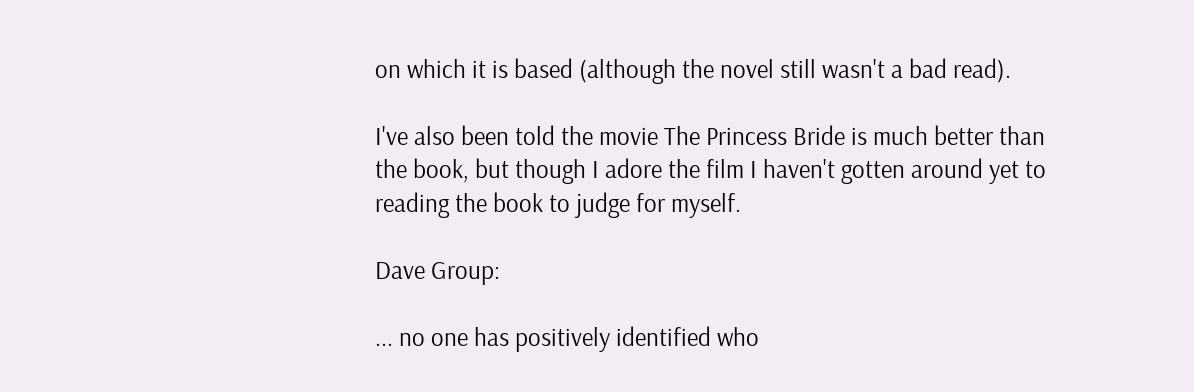on which it is based (although the novel still wasn't a bad read).

I've also been told the movie The Princess Bride is much better than the book, but though I adore the film I haven't gotten around yet to reading the book to judge for myself.

Dave Group:

... no one has positively identified who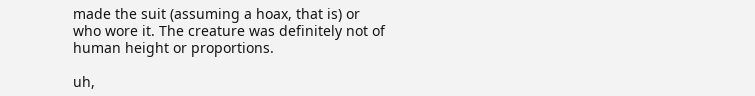made the suit (assuming a hoax, that is) or who wore it. The creature was definitely not of human height or proportions.

uh,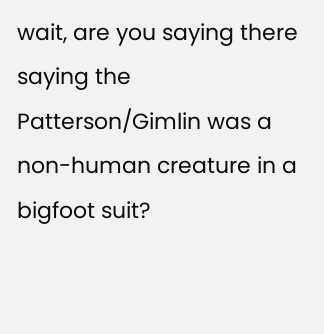wait, are you saying there saying the Patterson/Gimlin was a non-human creature in a bigfoot suit?